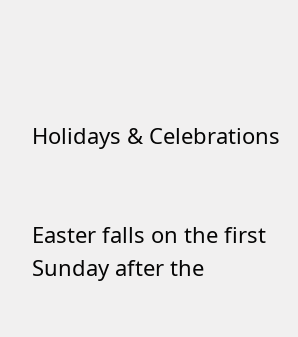Holidays & Celebrations


Easter falls on the first Sunday after the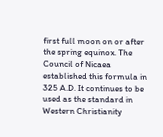first full moon on or after the spring equinox. The Council of Nicaea established this formula in 325 A.D. It continues to be used as the standard in Western Christianity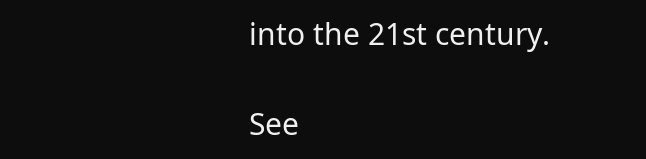into the 21st century.

See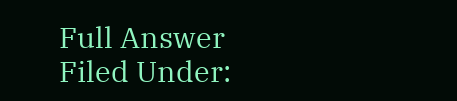Full Answer
Filed Under: